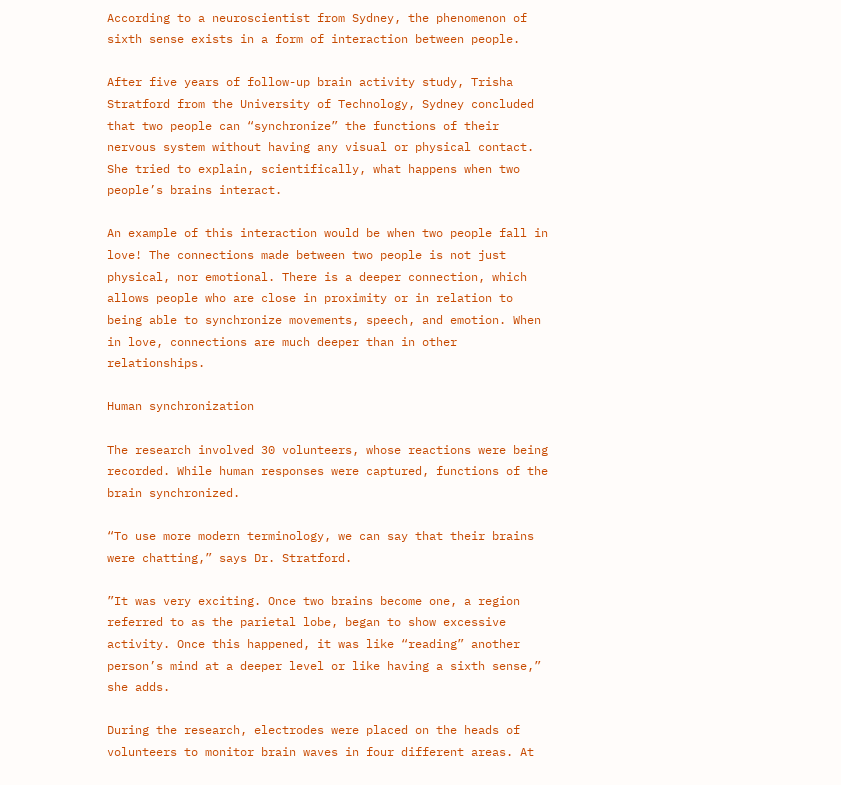According to a neuroscientist from Sydney, the phenomenon of sixth sense exists in a form of interaction between people.

After five years of follow-up brain activity study, Trisha Stratford from the University of Technology, Sydney concluded that two people can “synchronize” the functions of their nervous system without having any visual or physical contact. She tried to explain, scientifically, what happens when two people’s brains interact.

An example of this interaction would be when two people fall in love! The connections made between two people is not just physical, nor emotional. There is a deeper connection, which allows people who are close in proximity or in relation to being able to synchronize movements, speech, and emotion. When in love, connections are much deeper than in other relationships.

Human synchronization

The research involved 30 volunteers, whose reactions were being recorded. While human responses were captured, functions of the brain synchronized.

“To use more modern terminology, we can say that their brains were chatting,” says Dr. Stratford.

”It was very exciting. Once two brains become one, a region referred to as the parietal lobe, began to show excessive activity. Once this happened, it was like “reading” another person’s mind at a deeper level or like having a sixth sense,” she adds.

During the research, electrodes were placed on the heads of volunteers to monitor brain waves in four different areas. At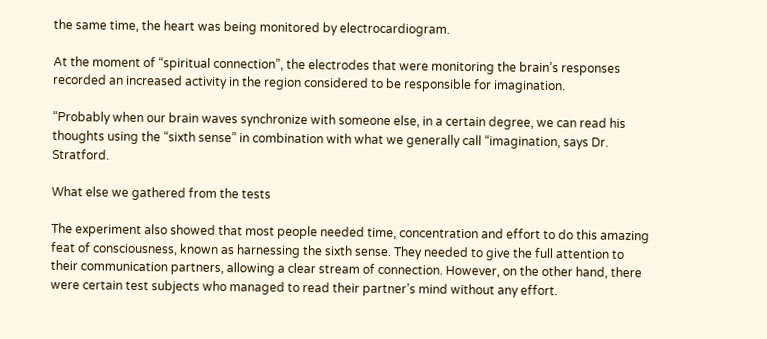the same time, the heart was being monitored by electrocardiogram.

At the moment of “spiritual connection”, the electrodes that were monitoring the brain’s responses recorded an increased activity in the region considered to be responsible for imagination.

“Probably when our brain waves synchronize with someone else, in a certain degree, we can read his thoughts using the “sixth sense” in combination with what we generally call “imagination, says Dr. Stratford.

What else we gathered from the tests

The experiment also showed that most people needed time, concentration and effort to do this amazing feat of consciousness, known as harnessing the sixth sense. They needed to give the full attention to their communication partners, allowing a clear stream of connection. However, on the other hand, there were certain test subjects who managed to read their partner’s mind without any effort.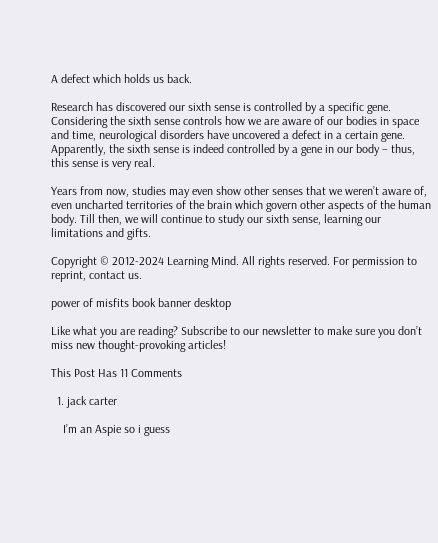A defect which holds us back.

Research has discovered our sixth sense is controlled by a specific gene. Considering the sixth sense controls how we are aware of our bodies in space and time, neurological disorders have uncovered a defect in a certain gene. Apparently, the sixth sense is indeed controlled by a gene in our body – thus, this sense is very real.

Years from now, studies may even show other senses that we weren’t aware of, even uncharted territories of the brain which govern other aspects of the human body. Till then, we will continue to study our sixth sense, learning our limitations and gifts.

Copyright © 2012-2024 Learning Mind. All rights reserved. For permission to reprint, contact us.

power of misfits book banner desktop

Like what you are reading? Subscribe to our newsletter to make sure you don’t miss new thought-provoking articles!

This Post Has 11 Comments

  1. jack carter

    I’m an Aspie so i guess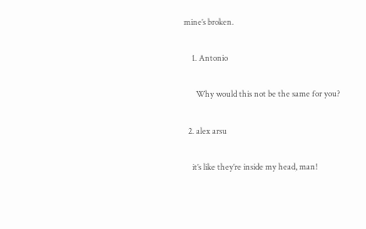mine’s broken.

    1. Antonio

      Why would this not be the same for you?

  2. alex arsu

    it’s like they’re inside my head, man!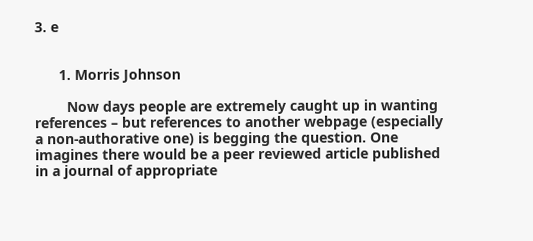3. e


      1. Morris Johnson

        Now days people are extremely caught up in wanting references – but references to another webpage (especially a non-authorative one) is begging the question. One imagines there would be a peer reviewed article published in a journal of appropriate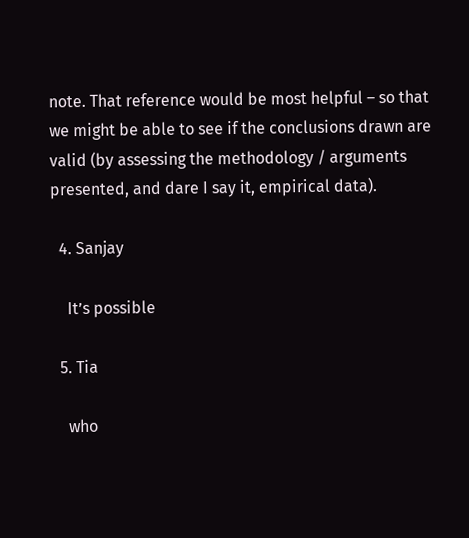note. That reference would be most helpful – so that we might be able to see if the conclusions drawn are valid (by assessing the methodology / arguments presented, and dare I say it, empirical data).

  4. Sanjay

    It’s possible

  5. Tia

    who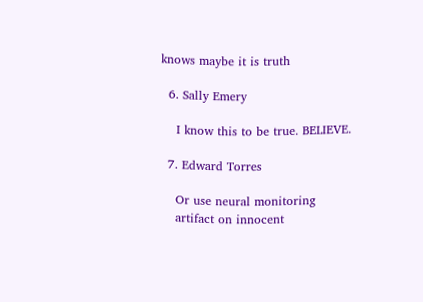knows maybe it is truth

  6. Sally Emery

    I know this to be true. BELIEVE.

  7. Edward Torres

    Or use neural monitoring
    artifact on innocent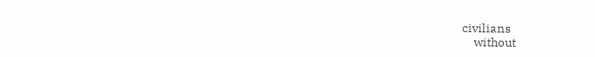civilians
    without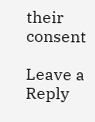their consent

Leave a Reply